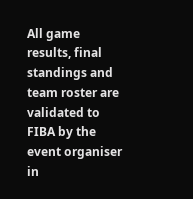All game results, final standings and team roster are validated to FIBA by the event organiser in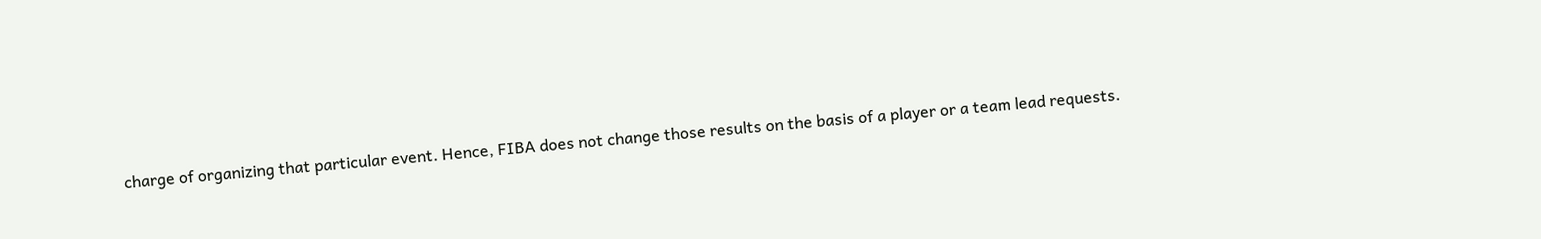charge of organizing that particular event. Hence, FIBA does not change those results on the basis of a player or a team lead requests.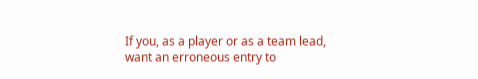If you, as a player or as a team lead, want an erroneous entry to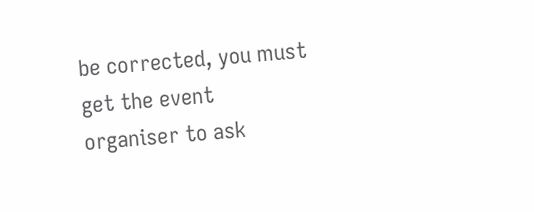be corrected, you must get the event organiser to ask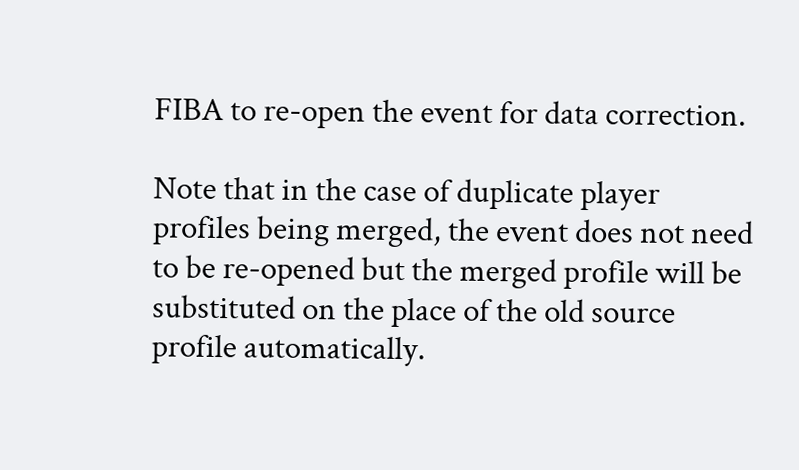FIBA to re-open the event for data correction.

Note that in the case of duplicate player profiles being merged, the event does not need to be re-opened but the merged profile will be substituted on the place of the old source profile automatically.